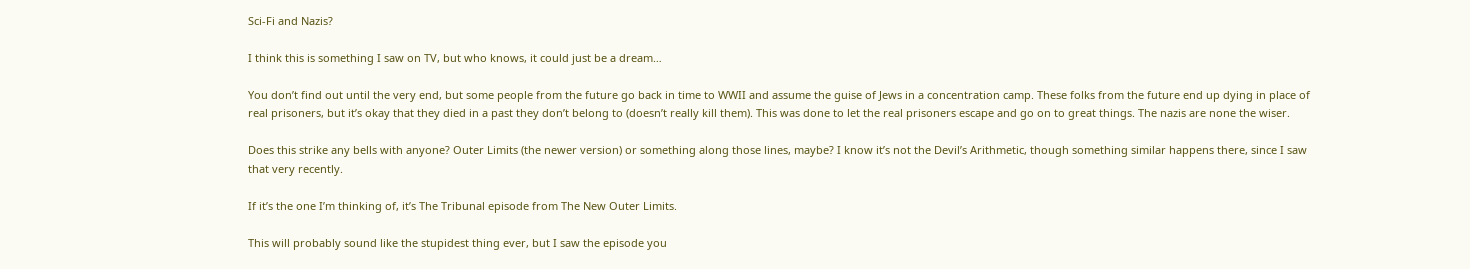Sci-Fi and Nazis?

I think this is something I saw on TV, but who knows, it could just be a dream…

You don’t find out until the very end, but some people from the future go back in time to WWII and assume the guise of Jews in a concentration camp. These folks from the future end up dying in place of real prisoners, but it’s okay that they died in a past they don’t belong to (doesn’t really kill them). This was done to let the real prisoners escape and go on to great things. The nazis are none the wiser.

Does this strike any bells with anyone? Outer Limits (the newer version) or something along those lines, maybe? I know it’s not the Devil’s Arithmetic, though something similar happens there, since I saw that very recently.

If it’s the one I’m thinking of, it’s The Tribunal episode from The New Outer Limits.

This will probably sound like the stupidest thing ever, but I saw the episode you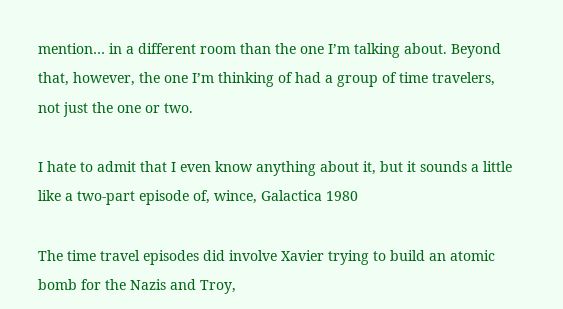mention… in a different room than the one I’m talking about. Beyond that, however, the one I’m thinking of had a group of time travelers, not just the one or two.

I hate to admit that I even know anything about it, but it sounds a little like a two-part episode of, wince, Galactica 1980

The time travel episodes did involve Xavier trying to build an atomic bomb for the Nazis and Troy,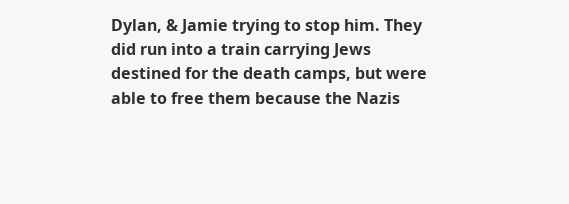Dylan, & Jamie trying to stop him. They did run into a train carrying Jews destined for the death camps, but were able to free them because the Nazis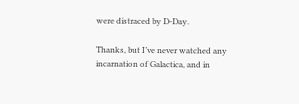were distraced by D-Day.

Thanks, but I’ve never watched any incarnation of Galactica, and in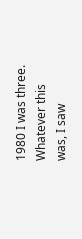1980 I was three. Whatever this was, I saw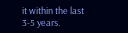it within the last 3-5 years.